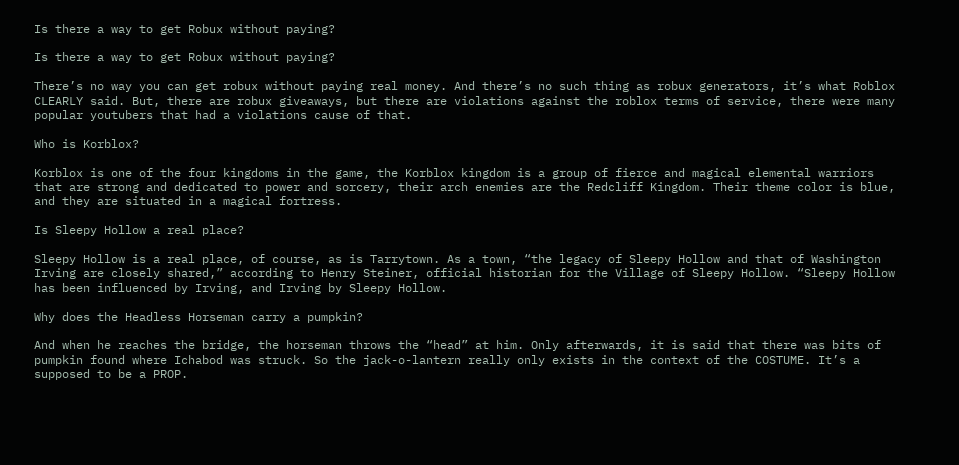Is there a way to get Robux without paying?

Is there a way to get Robux without paying?

There’s no way you can get robux without paying real money. And there’s no such thing as robux generators, it’s what Roblox CLEARLY said. But, there are robux giveaways, but there are violations against the roblox terms of service, there were many popular youtubers that had a violations cause of that.

Who is Korblox?

Korblox is one of the four kingdoms in the game, the Korblox kingdom is a group of fierce and magical elemental warriors that are strong and dedicated to power and sorcery, their arch enemies are the Redcliff Kingdom. Their theme color is blue, and they are situated in a magical fortress.

Is Sleepy Hollow a real place?

Sleepy Hollow is a real place, of course, as is Tarrytown. As a town, “the legacy of Sleepy Hollow and that of Washington Irving are closely shared,” according to Henry Steiner, official historian for the Village of Sleepy Hollow. “Sleepy Hollow has been influenced by Irving, and Irving by Sleepy Hollow.

Why does the Headless Horseman carry a pumpkin?

And when he reaches the bridge, the horseman throws the “head” at him. Only afterwards, it is said that there was bits of pumpkin found where Ichabod was struck. So the jack-o-lantern really only exists in the context of the COSTUME. It’s a supposed to be a PROP.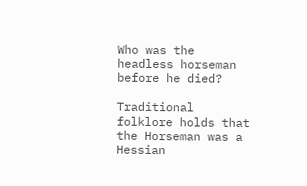Who was the headless horseman before he died?

Traditional folklore holds that the Horseman was a Hessian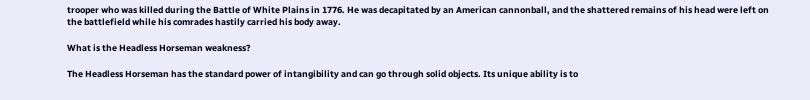trooper who was killed during the Battle of White Plains in 1776. He was decapitated by an American cannonball, and the shattered remains of his head were left on the battlefield while his comrades hastily carried his body away.

What is the Headless Horseman weakness?

The Headless Horseman has the standard power of intangibility and can go through solid objects. Its unique ability is to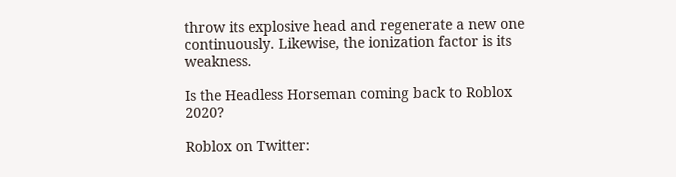throw its explosive head and regenerate a new one continuously. Likewise, the ionization factor is its weakness.

Is the Headless Horseman coming back to Roblox 2020?

Roblox on Twitter: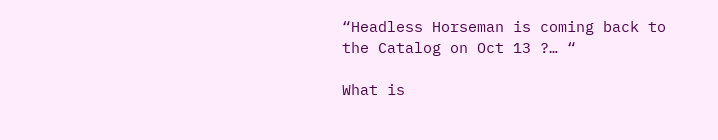“Headless Horseman is coming back to the Catalog on Oct 13 ?… “

What is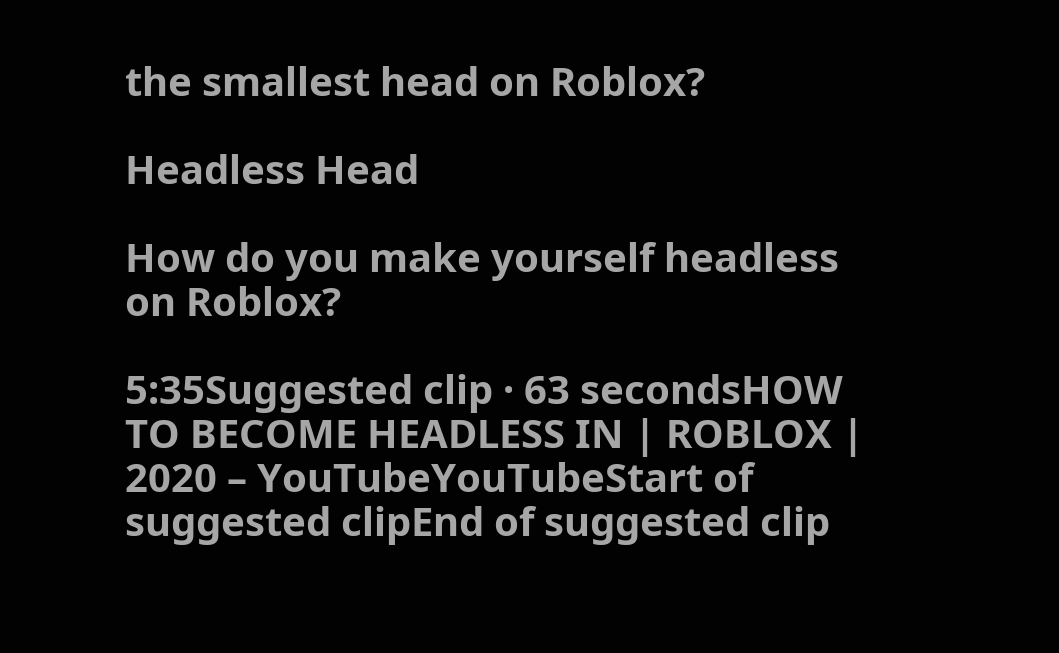the smallest head on Roblox?

Headless Head

How do you make yourself headless on Roblox?

5:35Suggested clip · 63 secondsHOW TO BECOME HEADLESS IN | ROBLOX | 2020 – YouTubeYouTubeStart of suggested clipEnd of suggested clip